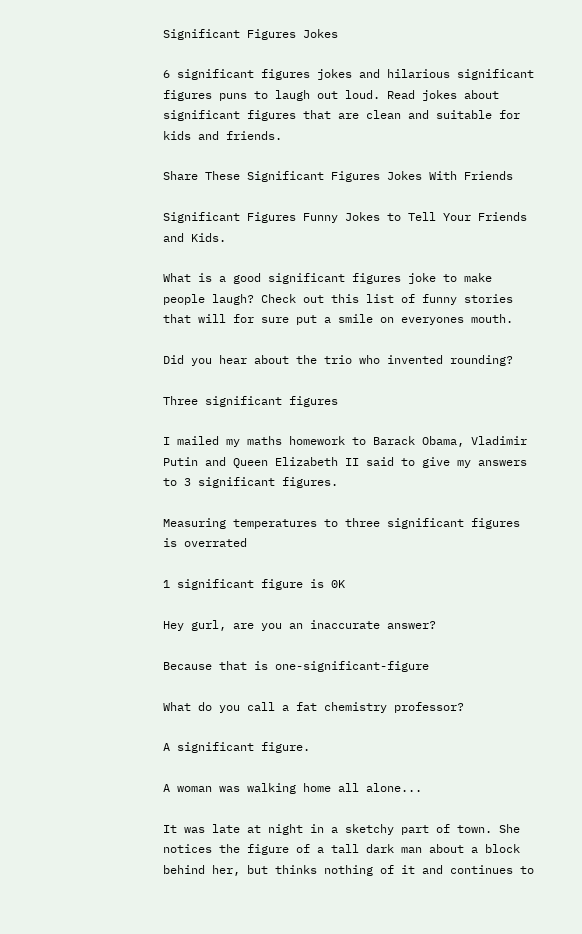Significant Figures Jokes

6 significant figures jokes and hilarious significant figures puns to laugh out loud. Read jokes about significant figures that are clean and suitable for kids and friends.

Share These Significant Figures Jokes With Friends

Significant Figures Funny Jokes to Tell Your Friends and Kids.

What is a good significant figures joke to make people laugh? Check out this list of funny stories that will for sure put a smile on everyones mouth.

Did you hear about the trio who invented rounding?

Three significant figures

I mailed my maths homework to Barack Obama, Vladimir Putin and Queen Elizabeth II said to give my answers to 3 significant figures.

Measuring temperatures to three significant figures is overrated

1 significant figure is 0K

Hey gurl, are you an inaccurate answer?

Because that is one-significant-figure

What do you call a fat chemistry professor?

A significant figure.

A woman was walking home all alone...

It was late at night in a sketchy part of town. She notices the figure of a tall dark man about a block behind her, but thinks nothing of it and continues to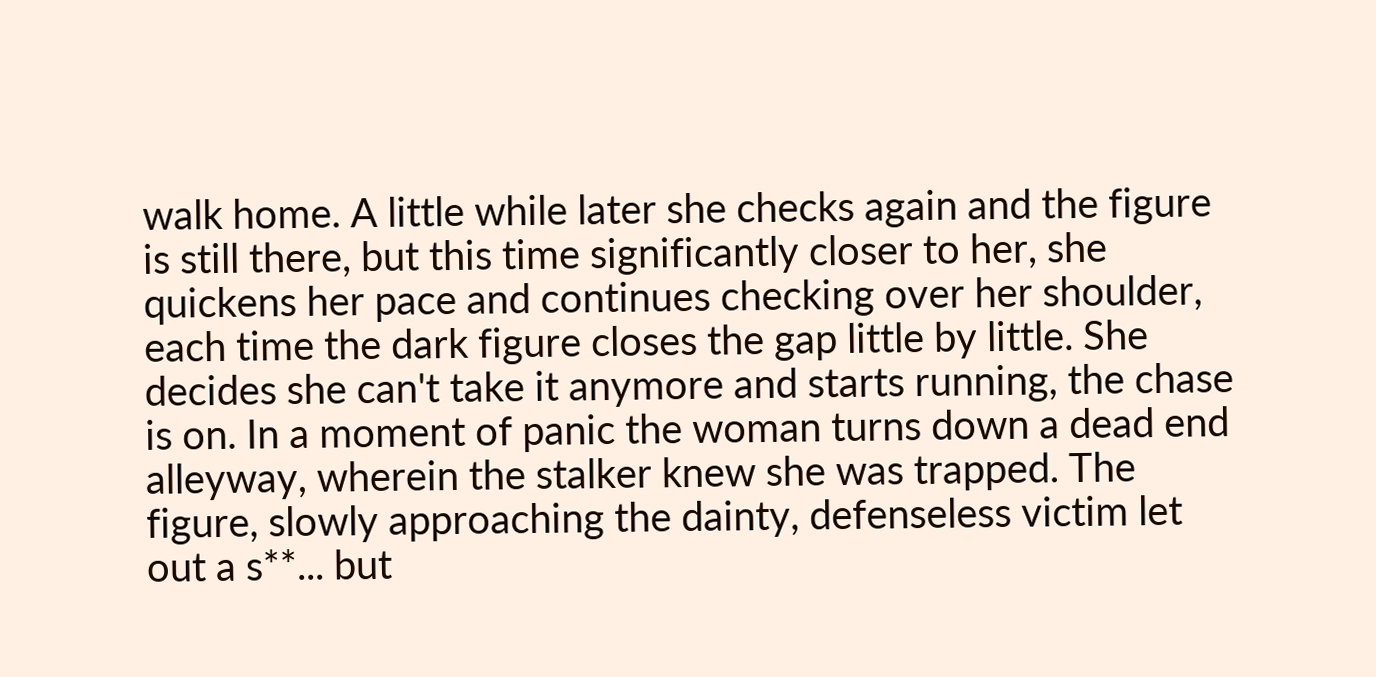walk home. A little while later she checks again and the figure is still there, but this time significantly closer to her, she quickens her pace and continues checking over her shoulder, each time the dark figure closes the gap little by little. She decides she can't take it anymore and starts running, the chase is on. In a moment of panic the woman turns down a dead end alleyway, wherein the stalker knew she was trapped. The figure, slowly approaching the dainty, defenseless victim let out a s**... but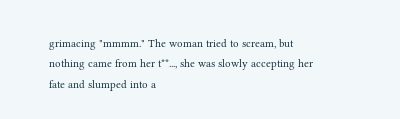grimacing "mmmm." The woman tried to scream, but nothing came from her t**..., she was slowly accepting her fate and slumped into a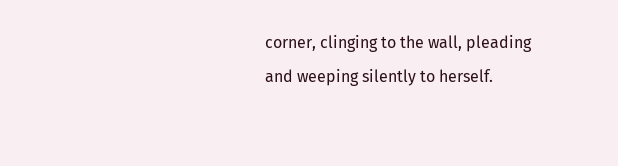corner, clinging to the wall, pleading and weeping silently to herself.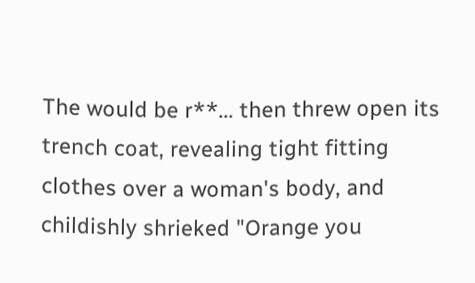The would be r**... then threw open its trench coat, revealing tight fitting clothes over a woman's body, and childishly shrieked "Orange you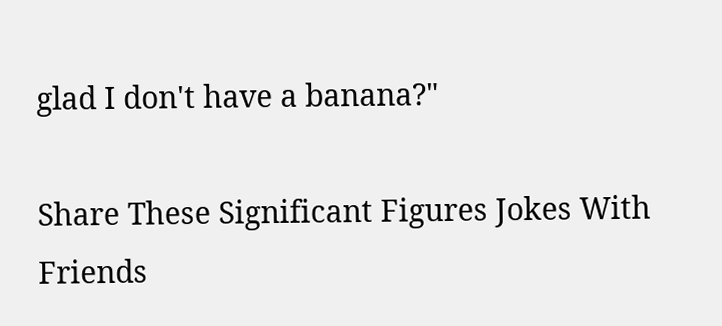glad I don't have a banana?"

Share These Significant Figures Jokes With Friends